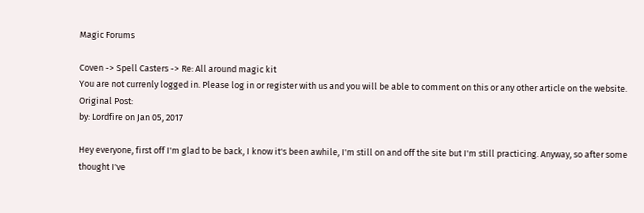Magic Forums

Coven -> Spell Casters -> Re: All around magic kit
You are not currenly logged in. Please log in or register with us and you will be able to comment on this or any other article on the website.
Original Post:
by: Lordfire on Jan 05, 2017

Hey everyone, first off I'm glad to be back, I know it's been awhile, I'm still on and off the site but I'm still practicing. Anyway, so after some thought I've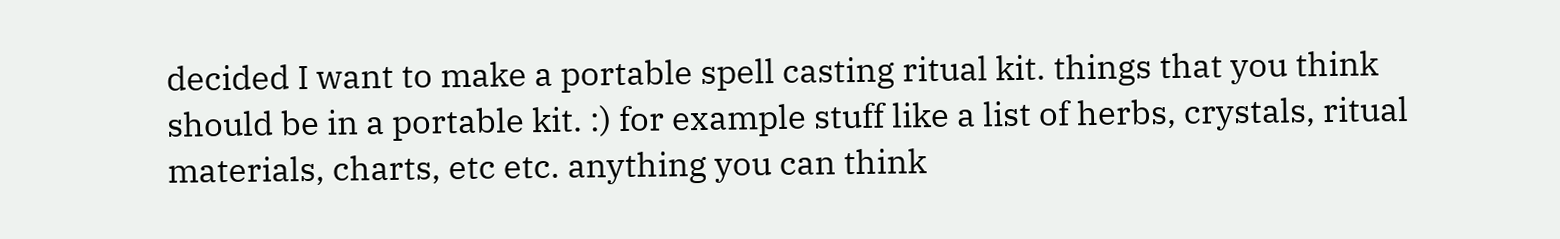decided I want to make a portable spell casting ritual kit. things that you think should be in a portable kit. :) for example stuff like a list of herbs, crystals, ritual materials, charts, etc etc. anything you can think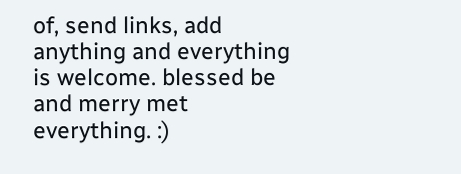of, send links, add anything and everything is welcome. blessed be and merry met everything. :)